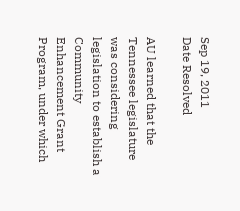Sep 19, 2011
Date Resolved

AU learned that the Tennessee legislature was considering legislation to establish a Community Enhancement Grant Program, under which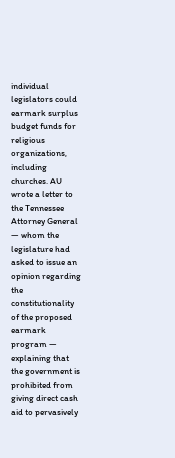individual legislators could earmark surplus budget funds for religious organizations, including churches. AU wrote a letter to the Tennessee Attorney General — whom the legislature had asked to issue an opinion regarding the constitutionality of the proposed earmark program — explaining that the government is prohibited from giving direct cash aid to pervasively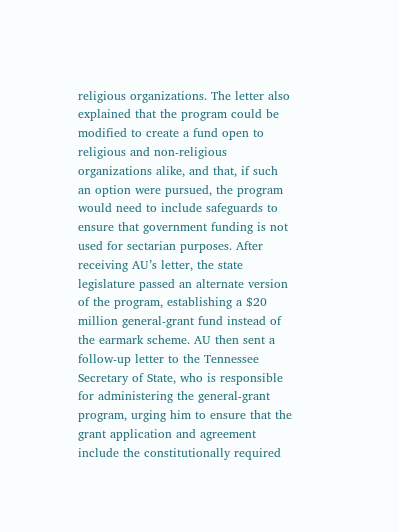religious organizations. The letter also explained that the program could be modified to create a fund open to religious and non-religious organizations alike, and that, if such an option were pursued, the program would need to include safeguards to ensure that government funding is not used for sectarian purposes. After receiving AU’s letter, the state legislature passed an alternate version of the program, establishing a $20 million general-grant fund instead of the earmark scheme. AU then sent a follow-up letter to the Tennessee Secretary of State, who is responsible for administering the general-grant program, urging him to ensure that the grant application and agreement include the constitutionally required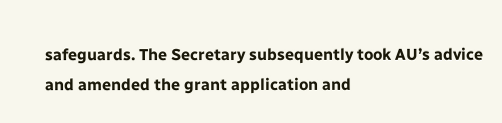safeguards. The Secretary subsequently took AU’s advice and amended the grant application and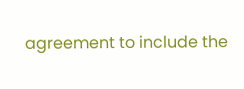agreement to include the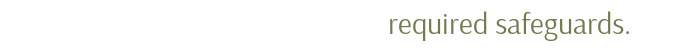required safeguards.